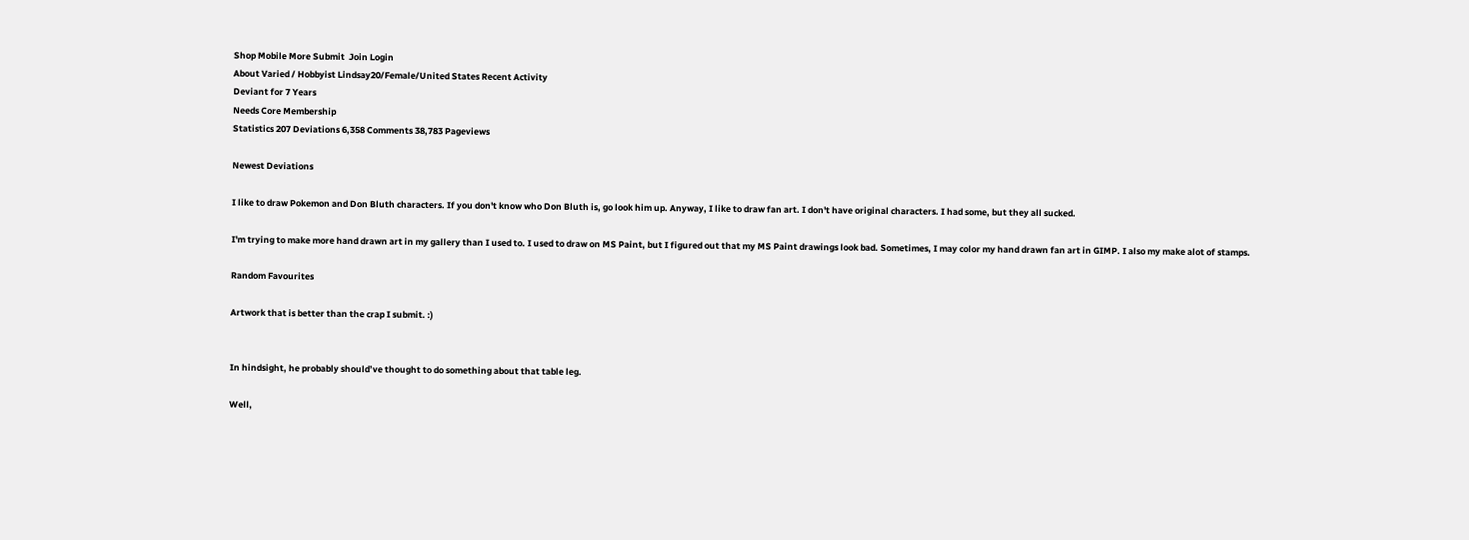Shop Mobile More Submit  Join Login
About Varied / Hobbyist Lindsay20/Female/United States Recent Activity
Deviant for 7 Years
Needs Core Membership
Statistics 207 Deviations 6,358 Comments 38,783 Pageviews

Newest Deviations

I like to draw Pokemon and Don Bluth characters. If you don't know who Don Bluth is, go look him up. Anyway, I like to draw fan art. I don't have original characters. I had some, but they all sucked.

I'm trying to make more hand drawn art in my gallery than I used to. I used to draw on MS Paint, but I figured out that my MS Paint drawings look bad. Sometimes, I may color my hand drawn fan art in GIMP. I also my make alot of stamps.

Random Favourites

Artwork that is better than the crap I submit. :)


In hindsight, he probably should’ve thought to do something about that table leg.

Well,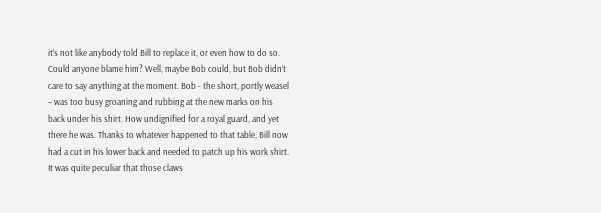it’s not like anybody told Bill to replace it, or even how to do so. Could anyone blame him? Well, maybe Bob could, but Bob didn’t care to say anything at the moment. Bob - the short, portly weasel – was too busy groaning and rubbing at the new marks on his back under his shirt. How undignified for a royal guard, and yet there he was. Thanks to whatever happened to that table, Bill now had a cut in his lower back and needed to patch up his work shirt. It was quite peculiar that those claws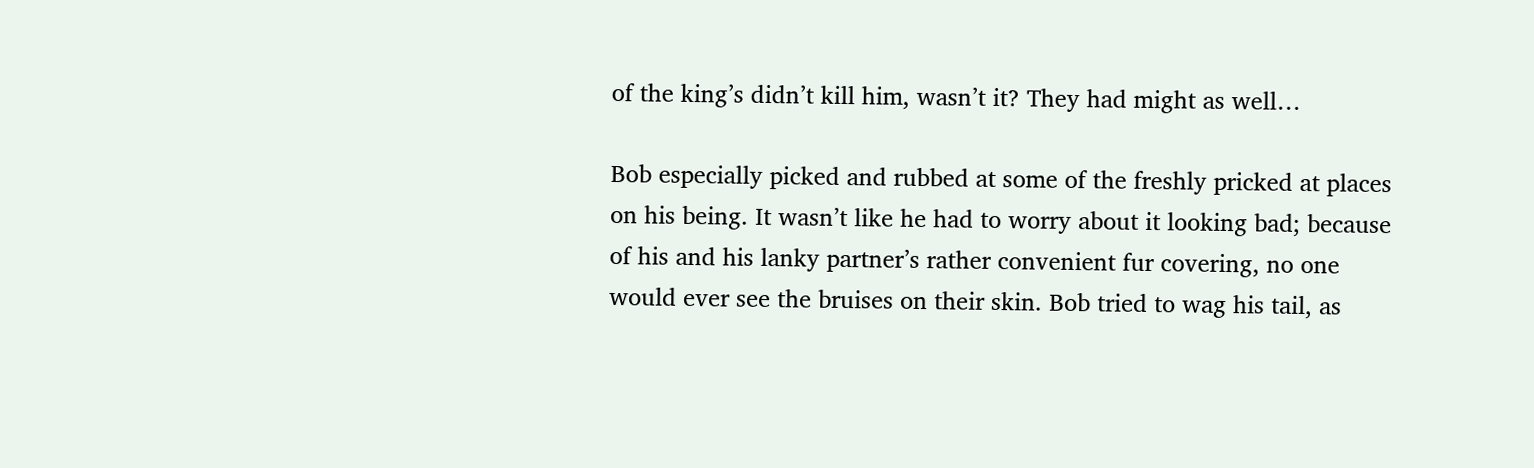of the king’s didn’t kill him, wasn’t it? They had might as well…

Bob especially picked and rubbed at some of the freshly pricked at places on his being. It wasn’t like he had to worry about it looking bad; because of his and his lanky partner’s rather convenient fur covering, no one would ever see the bruises on their skin. Bob tried to wag his tail, as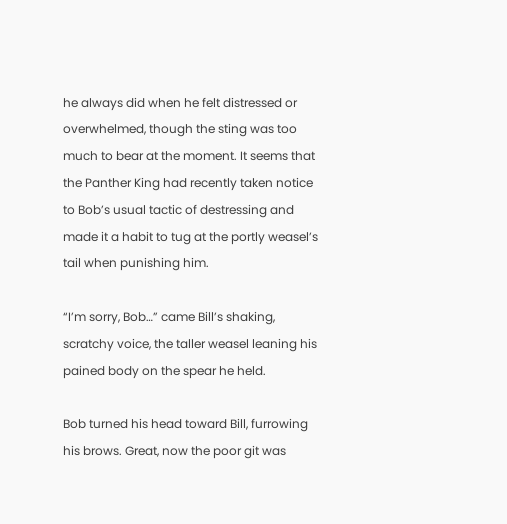he always did when he felt distressed or overwhelmed, though the sting was too much to bear at the moment. It seems that the Panther King had recently taken notice to Bob’s usual tactic of destressing and made it a habit to tug at the portly weasel’s tail when punishing him.

“I’m sorry, Bob…” came Bill’s shaking, scratchy voice, the taller weasel leaning his pained body on the spear he held.

Bob turned his head toward Bill, furrowing his brows. Great, now the poor git was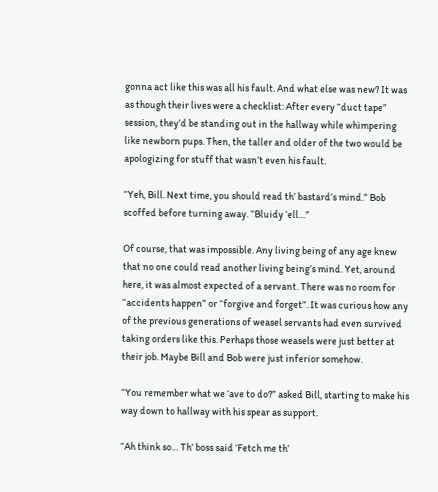gonna act like this was all his fault. And what else was new? It was as though their lives were a checklist: After every “duct tape” session, they’d be standing out in the hallway while whimpering like newborn pups. Then, the taller and older of the two would be apologizing for stuff that wasn’t even his fault.

“Yeh, Bill. Next time, you should read th’ bastard’s mind.” Bob scoffed before turning away. “Bluidy ‘ell…”

Of course, that was impossible. Any living being of any age knew that no one could read another living being’s mind. Yet, around here, it was almost expected of a servant. There was no room for “accidents happen” or “forgive and forget”. It was curious how any of the previous generations of weasel servants had even survived taking orders like this. Perhaps those weasels were just better at their job. Maybe Bill and Bob were just inferior somehow.

“You remember what we ‘ave to do?” asked Bill, starting to make his way down to hallway with his spear as support.

“Ah think so… Th’ boss said ‘Fetch me th’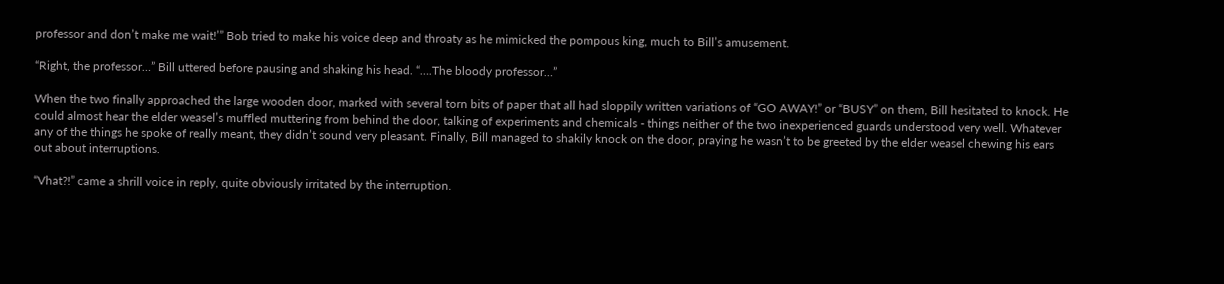professor and don’t make me wait!’” Bob tried to make his voice deep and throaty as he mimicked the pompous king, much to Bill’s amusement.

“Right, the professor…” Bill uttered before pausing and shaking his head. “….The bloody professor…”

When the two finally approached the large wooden door, marked with several torn bits of paper that all had sloppily written variations of “GO AWAY!” or “BUSY” on them, Bill hesitated to knock. He could almost hear the elder weasel’s muffled muttering from behind the door, talking of experiments and chemicals - things neither of the two inexperienced guards understood very well. Whatever any of the things he spoke of really meant, they didn’t sound very pleasant. Finally, Bill managed to shakily knock on the door, praying he wasn’t to be greeted by the elder weasel chewing his ears out about interruptions.

“Vhat?!” came a shrill voice in reply, quite obviously irritated by the interruption.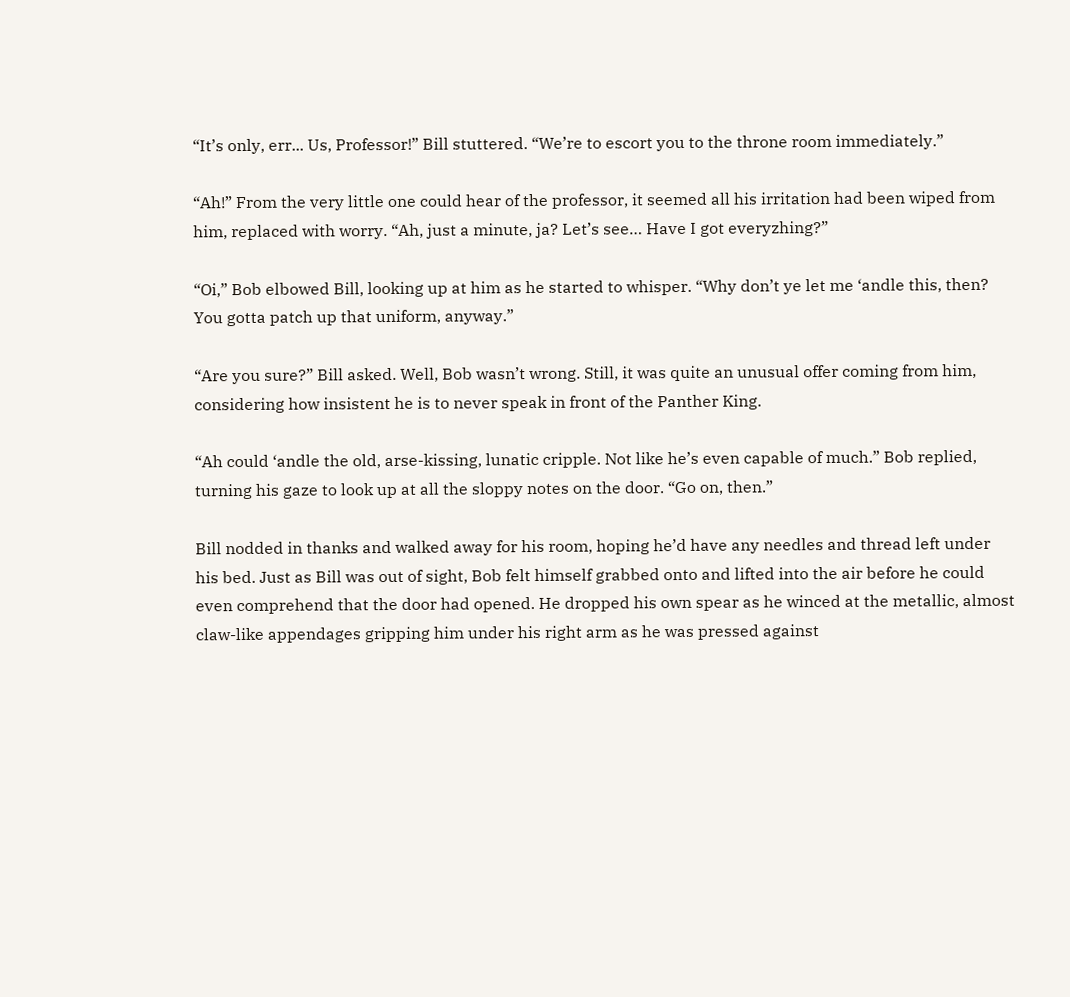“It’s only, err... Us, Professor!” Bill stuttered. “We’re to escort you to the throne room immediately.”

“Ah!” From the very little one could hear of the professor, it seemed all his irritation had been wiped from him, replaced with worry. “Ah, just a minute, ja? Let’s see… Have I got everyzhing?”

“Oi,” Bob elbowed Bill, looking up at him as he started to whisper. “Why don’t ye let me ‘andle this, then? You gotta patch up that uniform, anyway.”

“Are you sure?” Bill asked. Well, Bob wasn’t wrong. Still, it was quite an unusual offer coming from him, considering how insistent he is to never speak in front of the Panther King.

“Ah could ‘andle the old, arse-kissing, lunatic cripple. Not like he’s even capable of much.” Bob replied, turning his gaze to look up at all the sloppy notes on the door. “Go on, then.”

Bill nodded in thanks and walked away for his room, hoping he’d have any needles and thread left under his bed. Just as Bill was out of sight, Bob felt himself grabbed onto and lifted into the air before he could even comprehend that the door had opened. He dropped his own spear as he winced at the metallic, almost claw-like appendages gripping him under his right arm as he was pressed against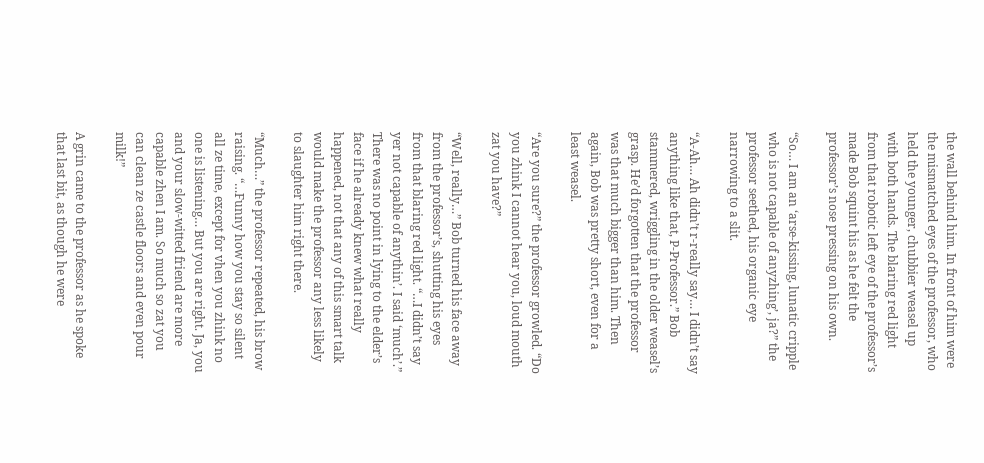the wall behind him. In front of him were the mismatched eyes of the professor, who held the younger, chubbier weasel up with both hands. The blaring red light from that robotic left eye of the professor’s made Bob squint his as he felt the professor’s nose pressing on his own.

“So… I am an ‘arse-kissing, lunatic cripple who is not capable of anyzhing’, ja?” the professor seethed, his organic eye narrowing to a slit.

“A-Ah… Ah didn’t r-really say… I didn’t say anything like that, P-Professor.” Bob stammered, wriggling in the older weasel’s grasp. He’d forgotten that the professor was that much bigger than him. Then again, Bob was pretty short, even for a least weasel.

“Are you sure?” the professor growled. “Do you zhink I cannot hear you, loud mouth zat you have?”

“Well, really…” Bob turned his face away from the professor’s, shutting his eyes from that blaring red light. “…I didn’t say yer not capable of anythin’. I said ‘much’.” There was no point in lying to the elder’s face if he already knew what really happened, not that any of this smart talk would make the professor any less likely to slaughter him right there.

“Much…” the professor repeated, his brow raising. “…Funny how you stay so silent all ze time, except for vhen you zhink no one is listening… But you are right. Ja, you and your slow-witted friend are more capable zhen I am. So much so zat you can clean ze castle floors and even pour milk!”

A grin came to the professor as he spoke that last bit, as though he were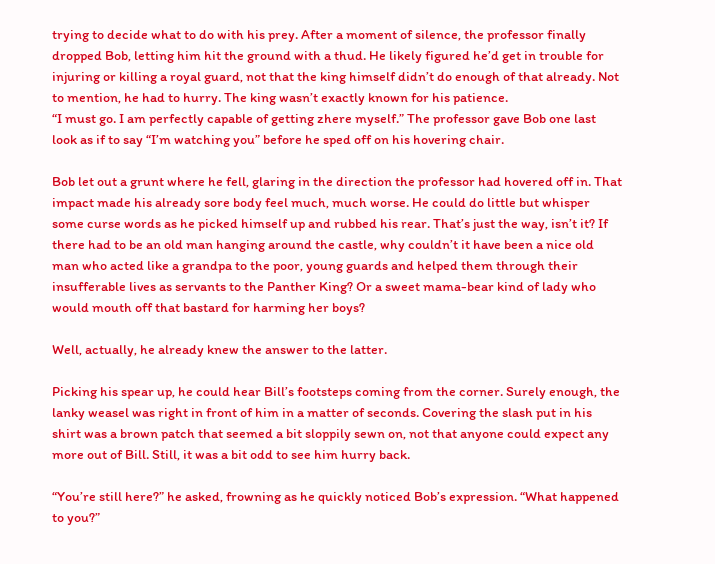trying to decide what to do with his prey. After a moment of silence, the professor finally dropped Bob, letting him hit the ground with a thud. He likely figured he’d get in trouble for injuring or killing a royal guard, not that the king himself didn’t do enough of that already. Not to mention, he had to hurry. The king wasn’t exactly known for his patience.
“I must go. I am perfectly capable of getting zhere myself.” The professor gave Bob one last look as if to say “I’m watching you” before he sped off on his hovering chair.

Bob let out a grunt where he fell, glaring in the direction the professor had hovered off in. That impact made his already sore body feel much, much worse. He could do little but whisper some curse words as he picked himself up and rubbed his rear. That’s just the way, isn’t it? If there had to be an old man hanging around the castle, why couldn’t it have been a nice old man who acted like a grandpa to the poor, young guards and helped them through their insufferable lives as servants to the Panther King? Or a sweet mama-bear kind of lady who would mouth off that bastard for harming her boys?

Well, actually, he already knew the answer to the latter.

Picking his spear up, he could hear Bill’s footsteps coming from the corner. Surely enough, the lanky weasel was right in front of him in a matter of seconds. Covering the slash put in his shirt was a brown patch that seemed a bit sloppily sewn on, not that anyone could expect any more out of Bill. Still, it was a bit odd to see him hurry back.

“You’re still here?” he asked, frowning as he quickly noticed Bob’s expression. “What happened to you?”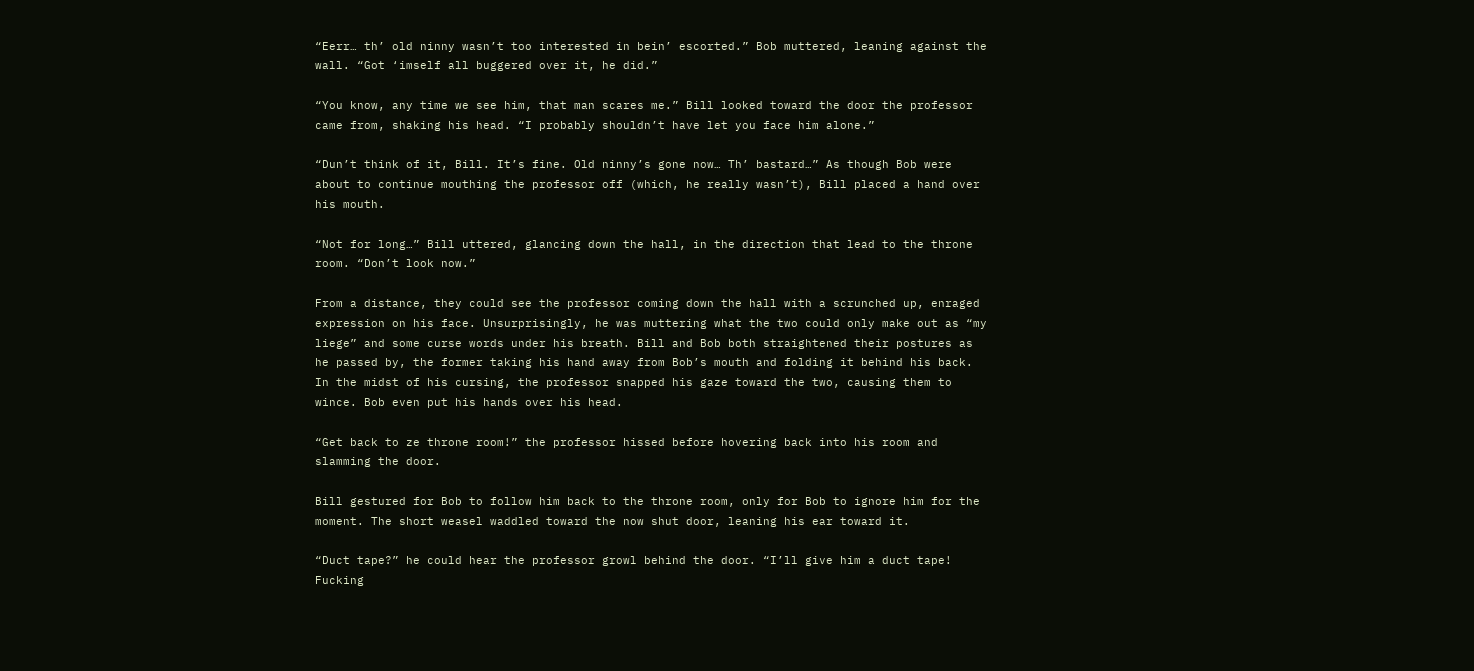“Eerr… th’ old ninny wasn’t too interested in bein’ escorted.” Bob muttered, leaning against the wall. “Got ‘imself all buggered over it, he did.”

“You know, any time we see him, that man scares me.” Bill looked toward the door the professor came from, shaking his head. “I probably shouldn’t have let you face him alone.”

“Dun’t think of it, Bill. It’s fine. Old ninny’s gone now… Th’ bastard…” As though Bob were about to continue mouthing the professor off (which, he really wasn’t), Bill placed a hand over his mouth.

“Not for long…” Bill uttered, glancing down the hall, in the direction that lead to the throne room. “Don’t look now.”

From a distance, they could see the professor coming down the hall with a scrunched up, enraged expression on his face. Unsurprisingly, he was muttering what the two could only make out as “my liege” and some curse words under his breath. Bill and Bob both straightened their postures as he passed by, the former taking his hand away from Bob’s mouth and folding it behind his back. In the midst of his cursing, the professor snapped his gaze toward the two, causing them to wince. Bob even put his hands over his head.

“Get back to ze throne room!” the professor hissed before hovering back into his room and slamming the door.

Bill gestured for Bob to follow him back to the throne room, only for Bob to ignore him for the moment. The short weasel waddled toward the now shut door, leaning his ear toward it.

“Duct tape?” he could hear the professor growl behind the door. “I’ll give him a duct tape! Fucking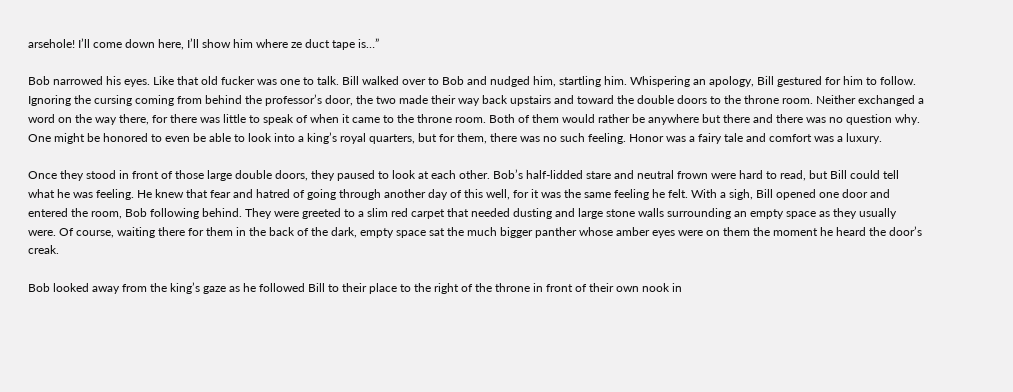arsehole! I’ll come down here, I’ll show him where ze duct tape is…”

Bob narrowed his eyes. Like that old fucker was one to talk. Bill walked over to Bob and nudged him, startling him. Whispering an apology, Bill gestured for him to follow. Ignoring the cursing coming from behind the professor’s door, the two made their way back upstairs and toward the double doors to the throne room. Neither exchanged a word on the way there, for there was little to speak of when it came to the throne room. Both of them would rather be anywhere but there and there was no question why. One might be honored to even be able to look into a king’s royal quarters, but for them, there was no such feeling. Honor was a fairy tale and comfort was a luxury.

Once they stood in front of those large double doors, they paused to look at each other. Bob’s half-lidded stare and neutral frown were hard to read, but Bill could tell what he was feeling. He knew that fear and hatred of going through another day of this well, for it was the same feeling he felt. With a sigh, Bill opened one door and entered the room, Bob following behind. They were greeted to a slim red carpet that needed dusting and large stone walls surrounding an empty space as they usually were. Of course, waiting there for them in the back of the dark, empty space sat the much bigger panther whose amber eyes were on them the moment he heard the door’s creak.

Bob looked away from the king’s gaze as he followed Bill to their place to the right of the throne in front of their own nook in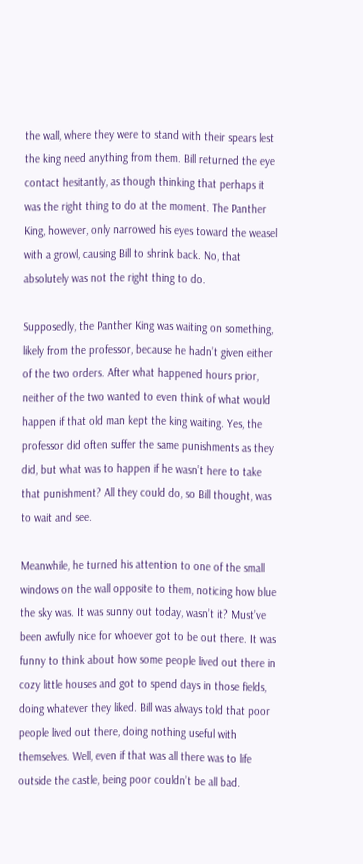the wall, where they were to stand with their spears lest the king need anything from them. Bill returned the eye contact hesitantly, as though thinking that perhaps it was the right thing to do at the moment. The Panther King, however, only narrowed his eyes toward the weasel with a growl, causing Bill to shrink back. No, that absolutely was not the right thing to do.

Supposedly, the Panther King was waiting on something, likely from the professor, because he hadn’t given either of the two orders. After what happened hours prior, neither of the two wanted to even think of what would happen if that old man kept the king waiting. Yes, the professor did often suffer the same punishments as they did, but what was to happen if he wasn’t here to take that punishment? All they could do, so Bill thought, was to wait and see.

Meanwhile, he turned his attention to one of the small windows on the wall opposite to them, noticing how blue the sky was. It was sunny out today, wasn’t it? Must’ve been awfully nice for whoever got to be out there. It was funny to think about how some people lived out there in cozy little houses and got to spend days in those fields, doing whatever they liked. Bill was always told that poor people lived out there, doing nothing useful with themselves. Well, even if that was all there was to life outside the castle, being poor couldn’t be all bad.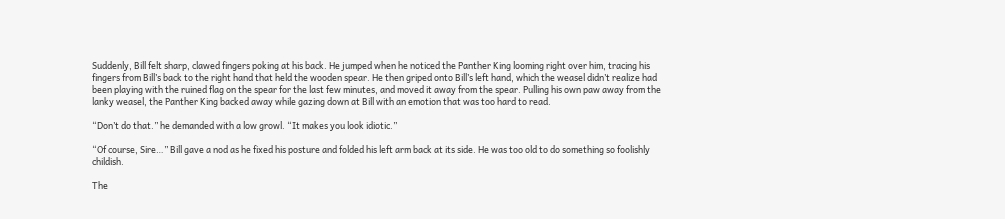Suddenly, Bill felt sharp, clawed fingers poking at his back. He jumped when he noticed the Panther King looming right over him, tracing his fingers from Bill’s back to the right hand that held the wooden spear. He then griped onto Bill’s left hand, which the weasel didn’t realize had been playing with the ruined flag on the spear for the last few minutes, and moved it away from the spear. Pulling his own paw away from the lanky weasel, the Panther King backed away while gazing down at Bill with an emotion that was too hard to read.

“Don’t do that.” he demanded with a low growl. “It makes you look idiotic.”

“Of course, Sire…” Bill gave a nod as he fixed his posture and folded his left arm back at its side. He was too old to do something so foolishly childish.

The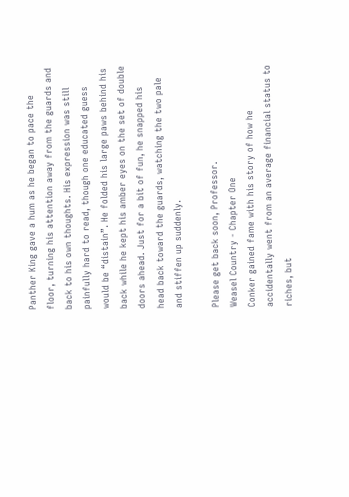Panther King gave a hum as he began to pace the floor, turning his attention away from the guards and back to his own thoughts. His expression was still painfully hard to read, though one educated guess would be “distain”. He folded his large paws behind his back while he kept his amber eyes on the set of double doors ahead. Just for a bit of fun, he snapped his head back toward the guards, watching the two pale and stiffen up suddenly.

Please get back soon, Professor.
Weasel Country - Chapter One
Conker gained fame with his story of how he accidentally went from an average financial status to riches, but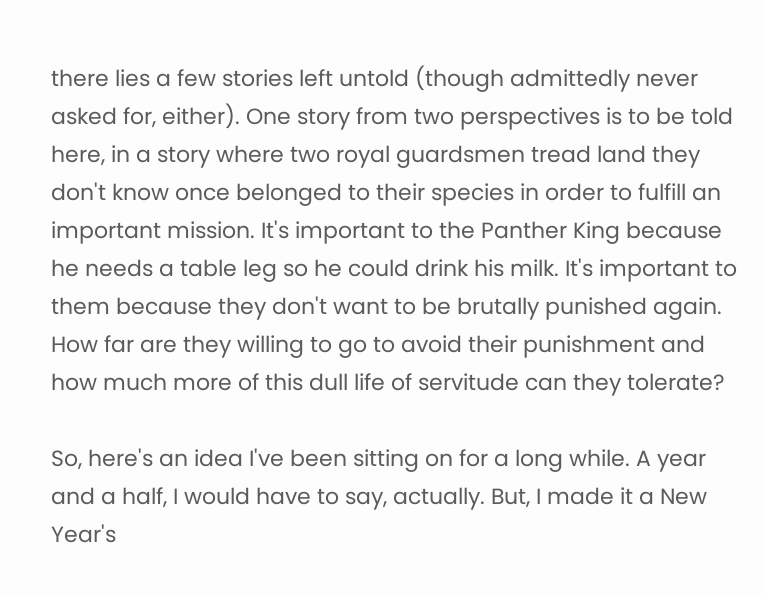there lies a few stories left untold (though admittedly never asked for, either). One story from two perspectives is to be told here, in a story where two royal guardsmen tread land they don't know once belonged to their species in order to fulfill an important mission. It's important to the Panther King because he needs a table leg so he could drink his milk. It's important to them because they don't want to be brutally punished again. How far are they willing to go to avoid their punishment and how much more of this dull life of servitude can they tolerate?

So, here's an idea I've been sitting on for a long while. A year and a half, I would have to say, actually. But, I made it a New Year's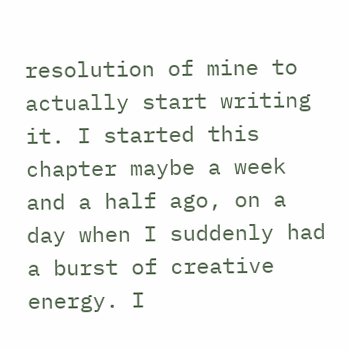resolution of mine to actually start writing it. I started this chapter maybe a week and a half ago, on a day when I suddenly had a burst of creative energy. I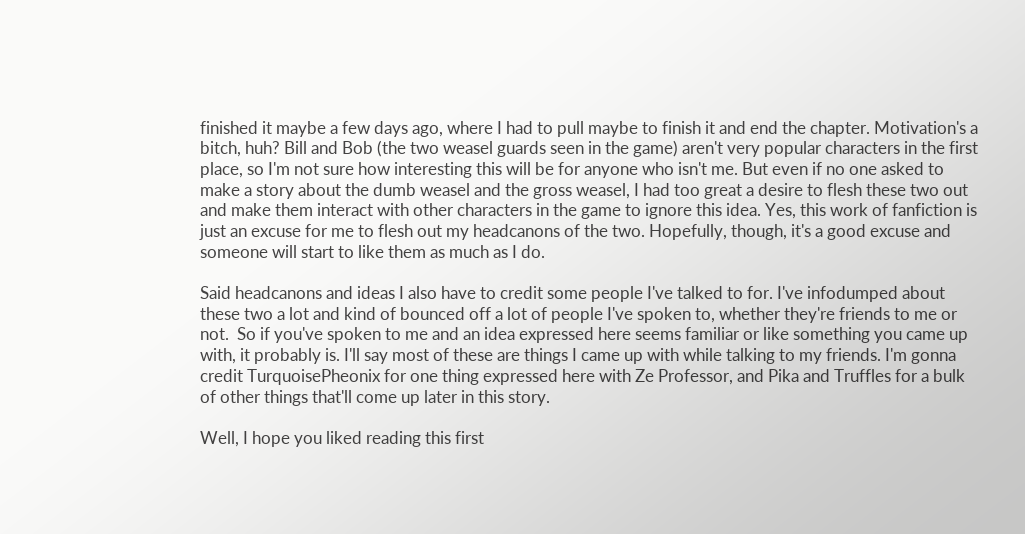finished it maybe a few days ago, where I had to pull maybe to finish it and end the chapter. Motivation's a bitch, huh? Bill and Bob (the two weasel guards seen in the game) aren't very popular characters in the first place, so I'm not sure how interesting this will be for anyone who isn't me. But even if no one asked to make a story about the dumb weasel and the gross weasel, I had too great a desire to flesh these two out and make them interact with other characters in the game to ignore this idea. Yes, this work of fanfiction is just an excuse for me to flesh out my headcanons of the two. Hopefully, though, it's a good excuse and someone will start to like them as much as I do.

Said headcanons and ideas I also have to credit some people I've talked to for. I've infodumped about these two a lot and kind of bounced off a lot of people I've spoken to, whether they're friends to me or not.  So if you've spoken to me and an idea expressed here seems familiar or like something you came up with, it probably is. I'll say most of these are things I came up with while talking to my friends. I'm gonna credit TurquoisePheonix for one thing expressed here with Ze Professor, and Pika and Truffles for a bulk of other things that'll come up later in this story.

Well, I hope you liked reading this first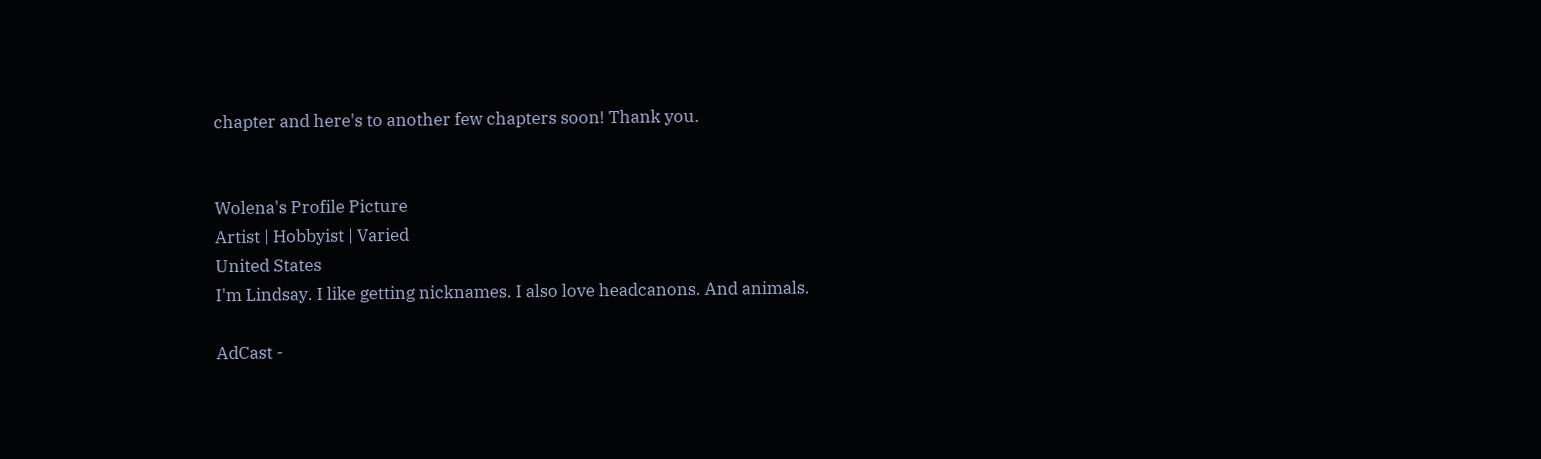chapter and here's to another few chapters soon! Thank you.


Wolena's Profile Picture
Artist | Hobbyist | Varied
United States
I'm Lindsay. I like getting nicknames. I also love headcanons. And animals.

AdCast -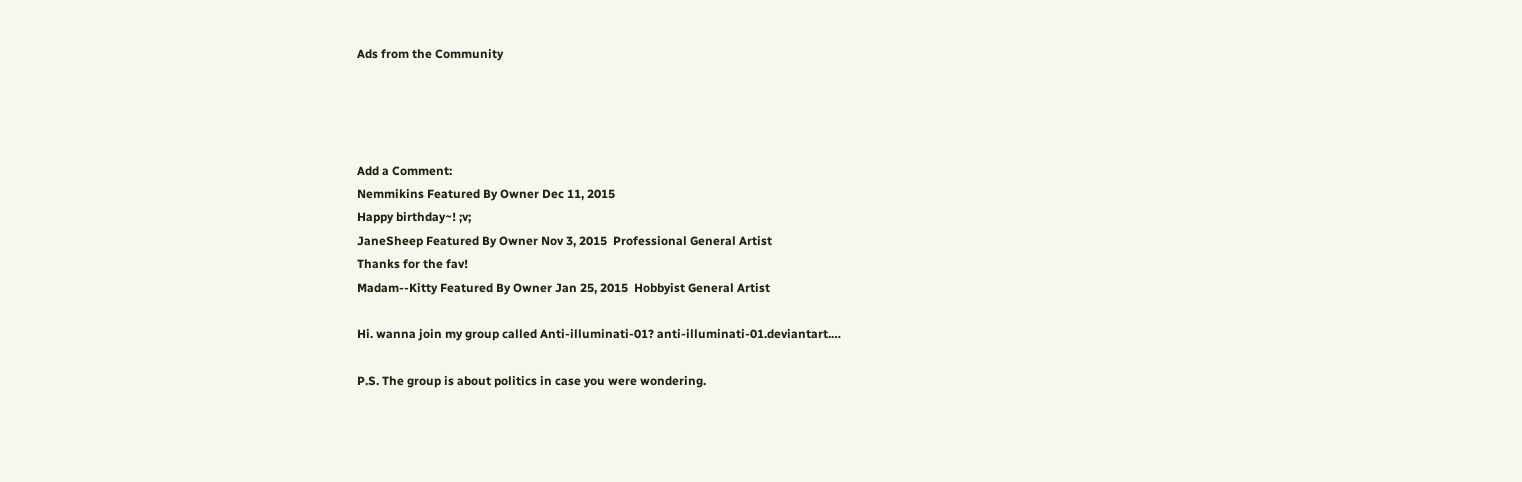Ads from the Community




Add a Comment:
Nemmikins Featured By Owner Dec 11, 2015
Happy birthday~! ;v;
JaneSheep Featured By Owner Nov 3, 2015  Professional General Artist
Thanks for the fav!
Madam--Kitty Featured By Owner Jan 25, 2015  Hobbyist General Artist

Hi. wanna join my group called Anti-illuminati-01? anti-illuminati-01.deviantart.…

P.S. The group is about politics in case you were wondering.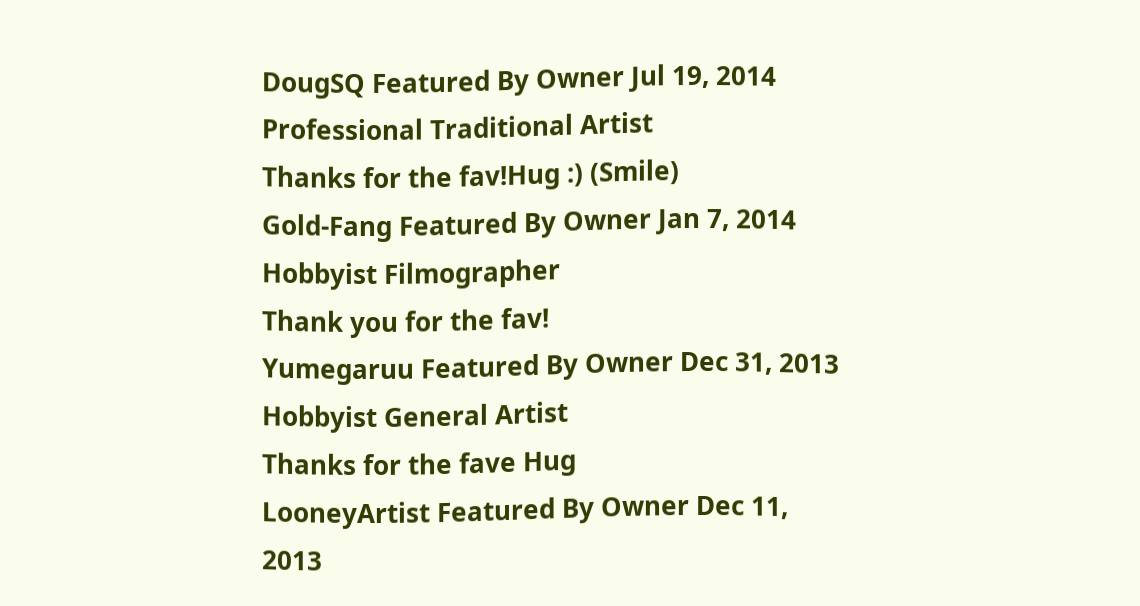DougSQ Featured By Owner Jul 19, 2014  Professional Traditional Artist
Thanks for the fav!Hug :) (Smile)
Gold-Fang Featured By Owner Jan 7, 2014  Hobbyist Filmographer
Thank you for the fav!
Yumegaruu Featured By Owner Dec 31, 2013  Hobbyist General Artist
Thanks for the fave Hug
LooneyArtist Featured By Owner Dec 11, 2013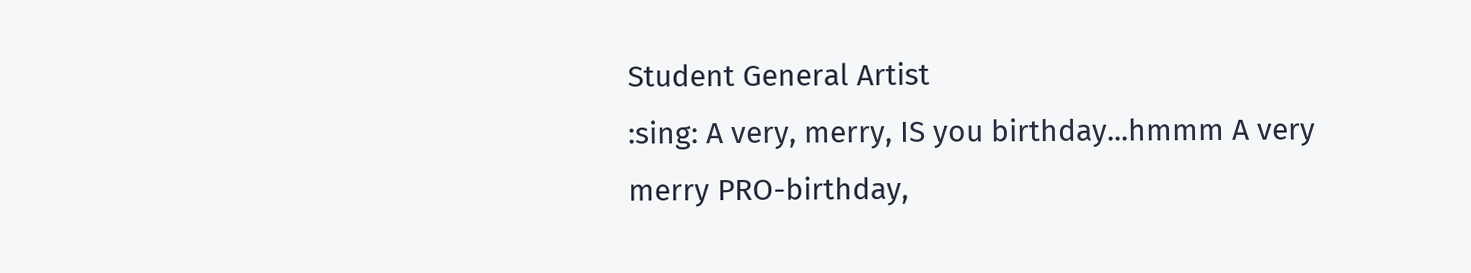Student General Artist
:sing: A very, merry, IS you birthday...hmmm A very merry PRO-birthday,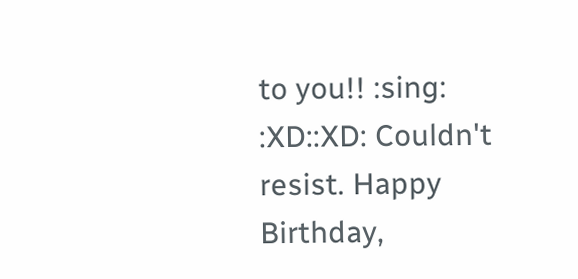to you!! :sing: :XD::XD: Couldn't resist. Happy Birthday,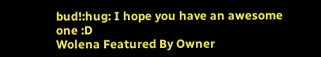bud!:hug: I hope you have an awesome one :D
Wolena Featured By Owner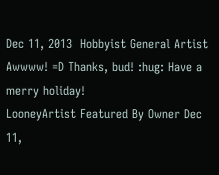Dec 11, 2013  Hobbyist General Artist
Awwww! =D Thanks, bud! :hug: Have a merry holiday!
LooneyArtist Featured By Owner Dec 11,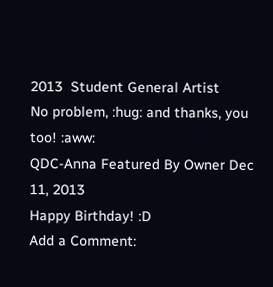2013  Student General Artist
No problem, :hug: and thanks, you too! :aww:
QDC-Anna Featured By Owner Dec 11, 2013
Happy Birthday! :D
Add a Comment: